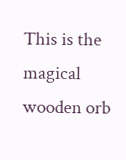This is the magical wooden orb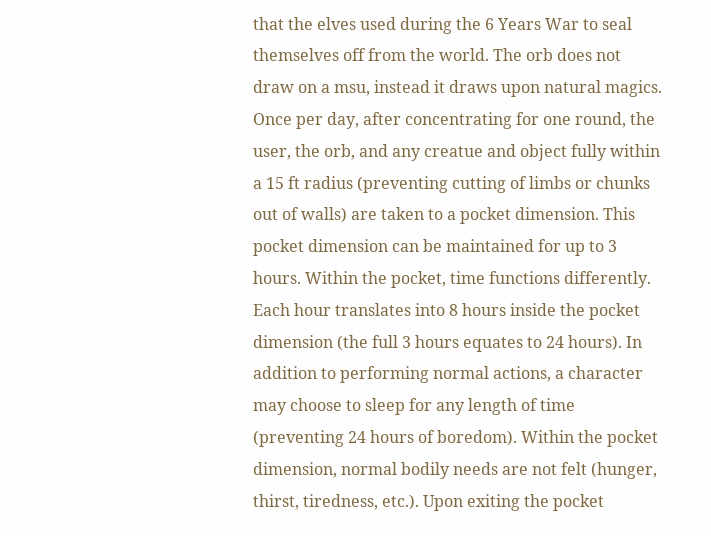that the elves used during the 6 Years War to seal themselves off from the world. The orb does not draw on a msu, instead it draws upon natural magics. Once per day, after concentrating for one round, the user, the orb, and any creatue and object fully within a 15 ft radius (preventing cutting of limbs or chunks out of walls) are taken to a pocket dimension. This pocket dimension can be maintained for up to 3 hours. Within the pocket, time functions differently. Each hour translates into 8 hours inside the pocket dimension (the full 3 hours equates to 24 hours). In addition to performing normal actions, a character may choose to sleep for any length of time (preventing 24 hours of boredom). Within the pocket dimension, normal bodily needs are not felt (hunger, thirst, tiredness, etc.). Upon exiting the pocket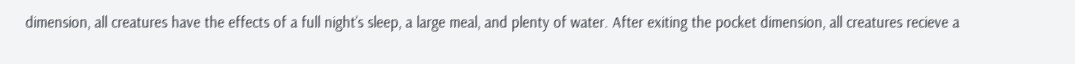dimension, all creatures have the effects of a full night’s sleep, a large meal, and plenty of water. After exiting the pocket dimension, all creatures recieve a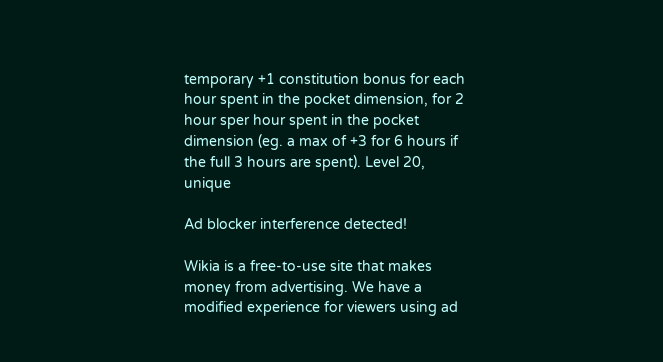temporary +1 constitution bonus for each hour spent in the pocket dimension, for 2 hour sper hour spent in the pocket dimension (eg. a max of +3 for 6 hours if the full 3 hours are spent). Level 20, unique

Ad blocker interference detected!

Wikia is a free-to-use site that makes money from advertising. We have a modified experience for viewers using ad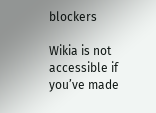blockers

Wikia is not accessible if you’ve made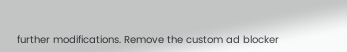further modifications. Remove the custom ad blocker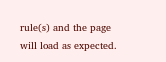rule(s) and the page will load as expected.